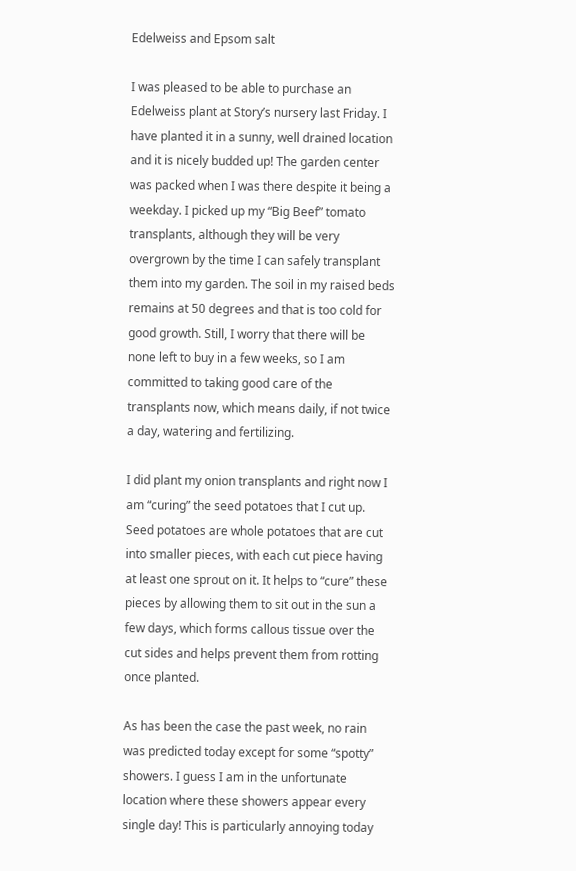Edelweiss and Epsom salt

I was pleased to be able to purchase an Edelweiss plant at Story’s nursery last Friday. I have planted it in a sunny, well drained location and it is nicely budded up! The garden center was packed when I was there despite it being a weekday. I picked up my “Big Beef” tomato transplants, although they will be very overgrown by the time I can safely transplant them into my garden. The soil in my raised beds remains at 50 degrees and that is too cold for good growth. Still, I worry that there will be none left to buy in a few weeks, so I am committed to taking good care of the transplants now, which means daily, if not twice a day, watering and fertilizing.

I did plant my onion transplants and right now I am “curing” the seed potatoes that I cut up. Seed potatoes are whole potatoes that are cut into smaller pieces, with each cut piece having at least one sprout on it. It helps to “cure” these pieces by allowing them to sit out in the sun a few days, which forms callous tissue over the cut sides and helps prevent them from rotting once planted.

As has been the case the past week, no rain was predicted today except for some “spotty” showers. I guess I am in the unfortunate location where these showers appear every single day! This is particularly annoying today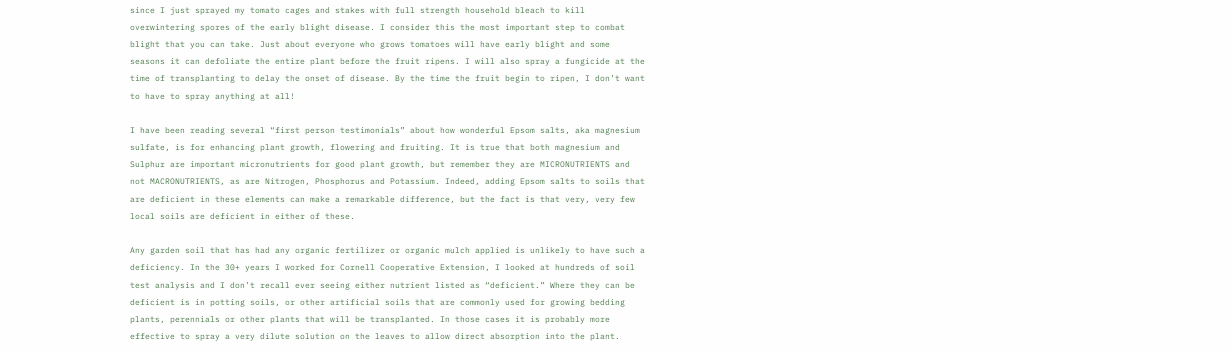since I just sprayed my tomato cages and stakes with full strength household bleach to kill overwintering spores of the early blight disease. I consider this the most important step to combat blight that you can take. Just about everyone who grows tomatoes will have early blight and some seasons it can defoliate the entire plant before the fruit ripens. I will also spray a fungicide at the time of transplanting to delay the onset of disease. By the time the fruit begin to ripen, I don’t want to have to spray anything at all!

I have been reading several “first person testimonials” about how wonderful Epsom salts, aka magnesium sulfate, is for enhancing plant growth, flowering and fruiting. It is true that both magnesium and Sulphur are important micronutrients for good plant growth, but remember they are MICRONUTRIENTS and not MACRONUTRIENTS, as are Nitrogen, Phosphorus and Potassium. Indeed, adding Epsom salts to soils that are deficient in these elements can make a remarkable difference, but the fact is that very, very few local soils are deficient in either of these.

Any garden soil that has had any organic fertilizer or organic mulch applied is unlikely to have such a deficiency. In the 30+ years I worked for Cornell Cooperative Extension, I looked at hundreds of soil test analysis and I don’t recall ever seeing either nutrient listed as “deficient.” Where they can be deficient is in potting soils, or other artificial soils that are commonly used for growing bedding plants, perennials or other plants that will be transplanted. In those cases it is probably more effective to spray a very dilute solution on the leaves to allow direct absorption into the plant.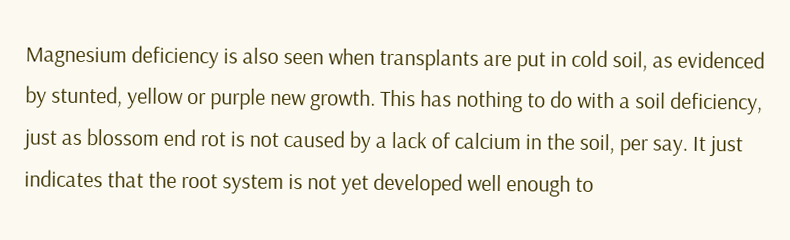Magnesium deficiency is also seen when transplants are put in cold soil, as evidenced by stunted, yellow or purple new growth. This has nothing to do with a soil deficiency, just as blossom end rot is not caused by a lack of calcium in the soil, per say. It just indicates that the root system is not yet developed well enough to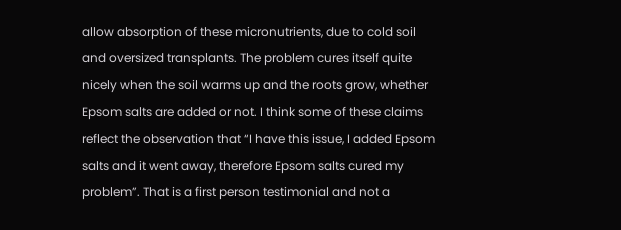allow absorption of these micronutrients, due to cold soil and oversized transplants. The problem cures itself quite nicely when the soil warms up and the roots grow, whether Epsom salts are added or not. I think some of these claims reflect the observation that “I have this issue, I added Epsom salts and it went away, therefore Epsom salts cured my problem”. That is a first person testimonial and not a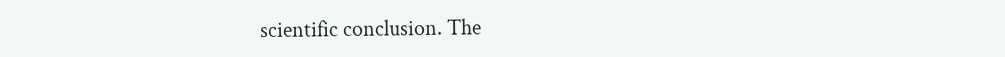scientific conclusion. The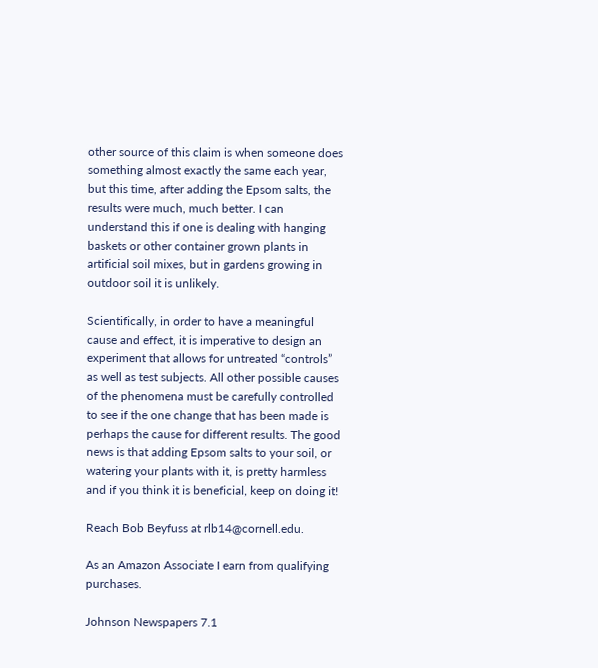other source of this claim is when someone does something almost exactly the same each year, but this time, after adding the Epsom salts, the results were much, much better. I can understand this if one is dealing with hanging baskets or other container grown plants in artificial soil mixes, but in gardens growing in outdoor soil it is unlikely.

Scientifically, in order to have a meaningful cause and effect, it is imperative to design an experiment that allows for untreated “controls” as well as test subjects. All other possible causes of the phenomena must be carefully controlled to see if the one change that has been made is perhaps the cause for different results. The good news is that adding Epsom salts to your soil, or watering your plants with it, is pretty harmless and if you think it is beneficial, keep on doing it!

Reach Bob Beyfuss at rlb14@cornell.edu.

As an Amazon Associate I earn from qualifying purchases.

Johnson Newspapers 7.1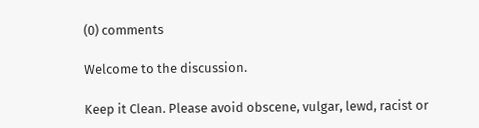(0) comments

Welcome to the discussion.

Keep it Clean. Please avoid obscene, vulgar, lewd, racist or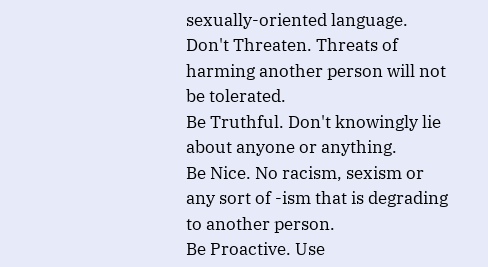sexually-oriented language.
Don't Threaten. Threats of harming another person will not be tolerated.
Be Truthful. Don't knowingly lie about anyone or anything.
Be Nice. No racism, sexism or any sort of -ism that is degrading to another person.
Be Proactive. Use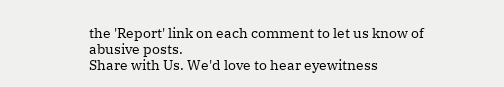the 'Report' link on each comment to let us know of abusive posts.
Share with Us. We'd love to hear eyewitness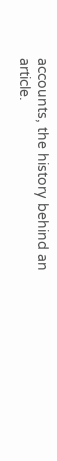accounts, the history behind an article.